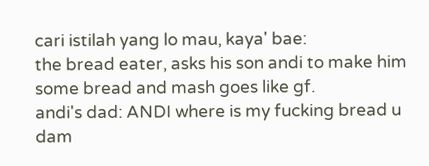cari istilah yang lo mau, kaya' bae:
the bread eater, asks his son andi to make him some bread and mash goes like gf.
andi's dad: ANDI where is my fucking bread u dam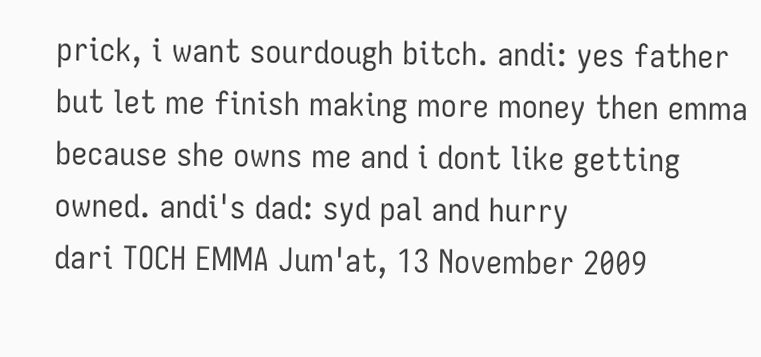prick, i want sourdough bitch. andi: yes father but let me finish making more money then emma because she owns me and i dont like getting owned. andi's dad: syd pal and hurry
dari TOCH EMMA Jum'at, 13 November 2009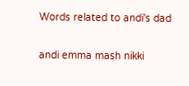Words related to andi's dad

andi emma mash nikki